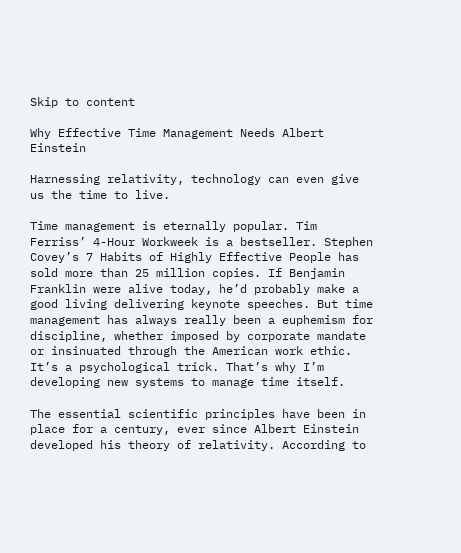Skip to content

Why Effective Time Management Needs Albert Einstein

Harnessing relativity, technology can even give us the time to live.

Time management is eternally popular. Tim Ferriss’ 4-Hour Workweek is a bestseller. Stephen Covey’s 7 Habits of Highly Effective People has sold more than 25 million copies. If Benjamin Franklin were alive today, he’d probably make a good living delivering keynote speeches. But time management has always really been a euphemism for discipline, whether imposed by corporate mandate or insinuated through the American work ethic. It’s a psychological trick. That’s why I’m developing new systems to manage time itself.

The essential scientific principles have been in place for a century, ever since Albert Einstein developed his theory of relativity. According to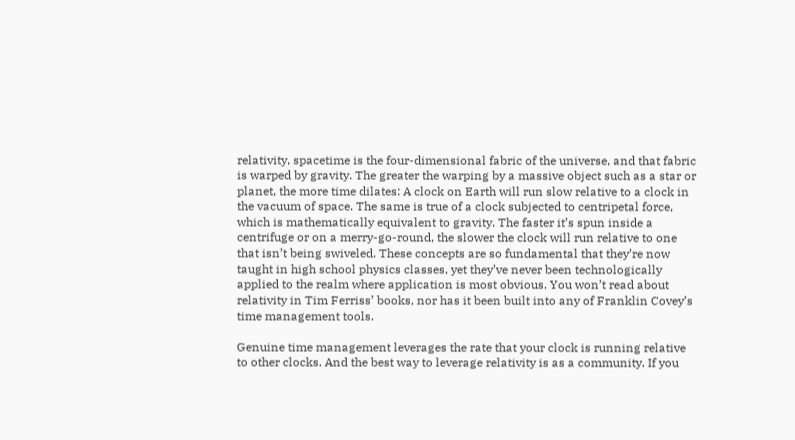relativity, spacetime is the four-dimensional fabric of the universe, and that fabric is warped by gravity. The greater the warping by a massive object such as a star or planet, the more time dilates: A clock on Earth will run slow relative to a clock in the vacuum of space. The same is true of a clock subjected to centripetal force, which is mathematically equivalent to gravity. The faster it’s spun inside a centrifuge or on a merry-go-round, the slower the clock will run relative to one that isn’t being swiveled. These concepts are so fundamental that they’re now taught in high school physics classes, yet they’ve never been technologically applied to the realm where application is most obvious. You won’t read about relativity in Tim Ferriss’ books, nor has it been built into any of Franklin Covey’s time management tools.

Genuine time management leverages the rate that your clock is running relative to other clocks. And the best way to leverage relativity is as a community. If you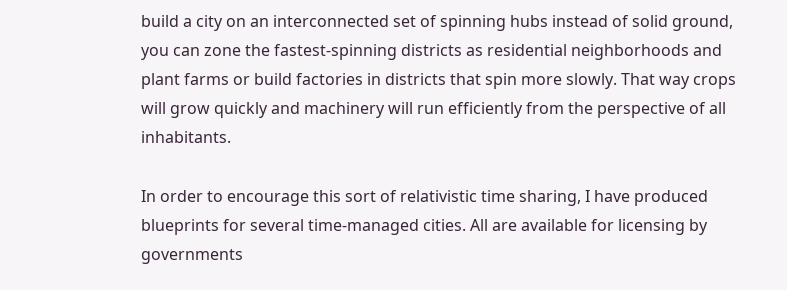build a city on an interconnected set of spinning hubs instead of solid ground, you can zone the fastest-spinning districts as residential neighborhoods and plant farms or build factories in districts that spin more slowly. That way crops will grow quickly and machinery will run efficiently from the perspective of all inhabitants.

In order to encourage this sort of relativistic time sharing, I have produced blueprints for several time-managed cities. All are available for licensing by governments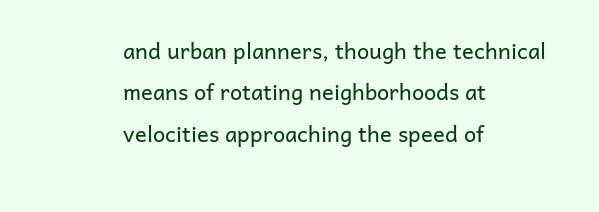and urban planners, though the technical means of rotating neighborhoods at velocities approaching the speed of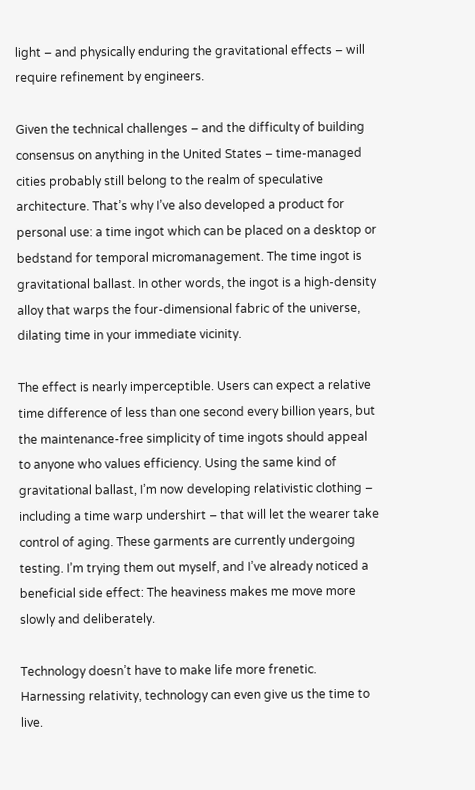light – and physically enduring the gravitational effects – will require refinement by engineers.

Given the technical challenges – and the difficulty of building consensus on anything in the United States – time-managed cities probably still belong to the realm of speculative architecture. That’s why I’ve also developed a product for personal use: a time ingot which can be placed on a desktop or bedstand for temporal micromanagement. The time ingot is gravitational ballast. In other words, the ingot is a high-density alloy that warps the four-dimensional fabric of the universe, dilating time in your immediate vicinity.

The effect is nearly imperceptible. Users can expect a relative time difference of less than one second every billion years, but the maintenance-free simplicity of time ingots should appeal to anyone who values efficiency. Using the same kind of gravitational ballast, I’m now developing relativistic clothing – including a time warp undershirt – that will let the wearer take control of aging. These garments are currently undergoing testing. I’m trying them out myself, and I’ve already noticed a beneficial side effect: The heaviness makes me move more slowly and deliberately.

Technology doesn’t have to make life more frenetic. Harnessing relativity, technology can even give us the time to live.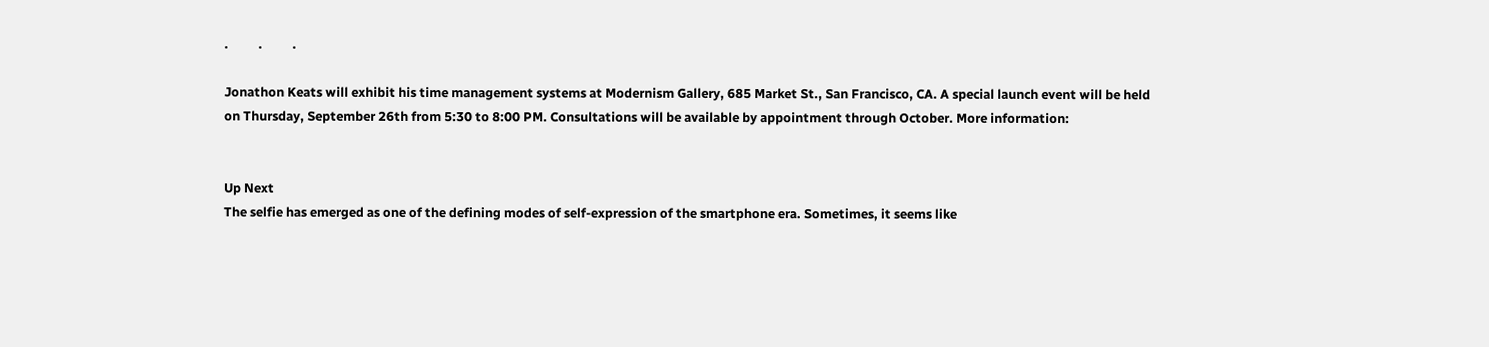.          .          .

Jonathon Keats will exhibit his time management systems at Modernism Gallery, 685 Market St., San Francisco, CA. A special launch event will be held on Thursday, September 26th from 5:30 to 8:00 PM. Consultations will be available by appointment through October. More information:


Up Next
The selfie has emerged as one of the defining modes of self-expression of the smartphone era. Sometimes, it seems like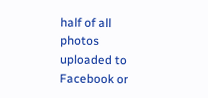half of all photos uploaded to Facebook or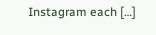Instagram each […]